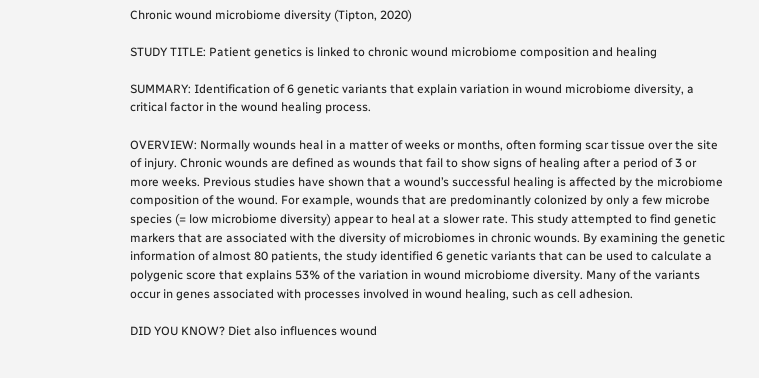Chronic wound microbiome diversity (Tipton, 2020)

STUDY TITLE: Patient genetics is linked to chronic wound microbiome composition and healing

SUMMARY: Identification of 6 genetic variants that explain variation in wound microbiome diversity, a critical factor in the wound healing process.

OVERVIEW: Normally wounds heal in a matter of weeks or months, often forming scar tissue over the site of injury. Chronic wounds are defined as wounds that fail to show signs of healing after a period of 3 or more weeks. Previous studies have shown that a wound’s successful healing is affected by the microbiome composition of the wound. For example, wounds that are predominantly colonized by only a few microbe species (= low microbiome diversity) appear to heal at a slower rate. This study attempted to find genetic markers that are associated with the diversity of microbiomes in chronic wounds. By examining the genetic information of almost 80 patients, the study identified 6 genetic variants that can be used to calculate a polygenic score that explains 53% of the variation in wound microbiome diversity. Many of the variants occur in genes associated with processes involved in wound healing, such as cell adhesion.

DID YOU KNOW? Diet also influences wound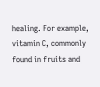healing. For example, vitamin C, commonly found in fruits and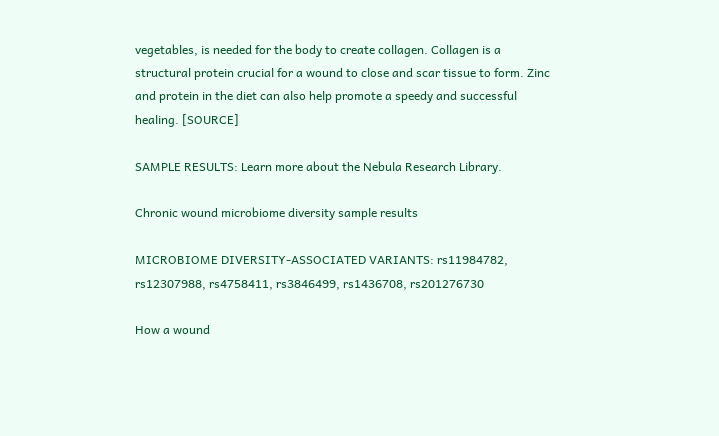vegetables, is needed for the body to create collagen. Collagen is a structural protein crucial for a wound to close and scar tissue to form. Zinc and protein in the diet can also help promote a speedy and successful healing. [SOURCE]

SAMPLE RESULTS: Learn more about the Nebula Research Library.

Chronic wound microbiome diversity sample results

MICROBIOME DIVERSITY-ASSOCIATED VARIANTS: rs11984782, rs12307988, rs4758411, rs3846499, rs1436708, rs201276730

How a wound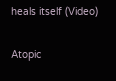heals itself (Video)

Atopic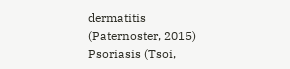dermatitis (Paternoster, 2015)
Psoriasis (Tsoi,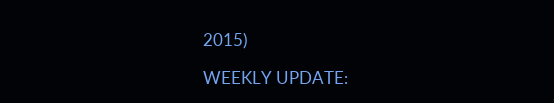2015)

WEEKLY UPDATE: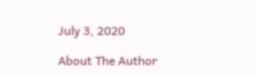July 3, 2020

About The Author